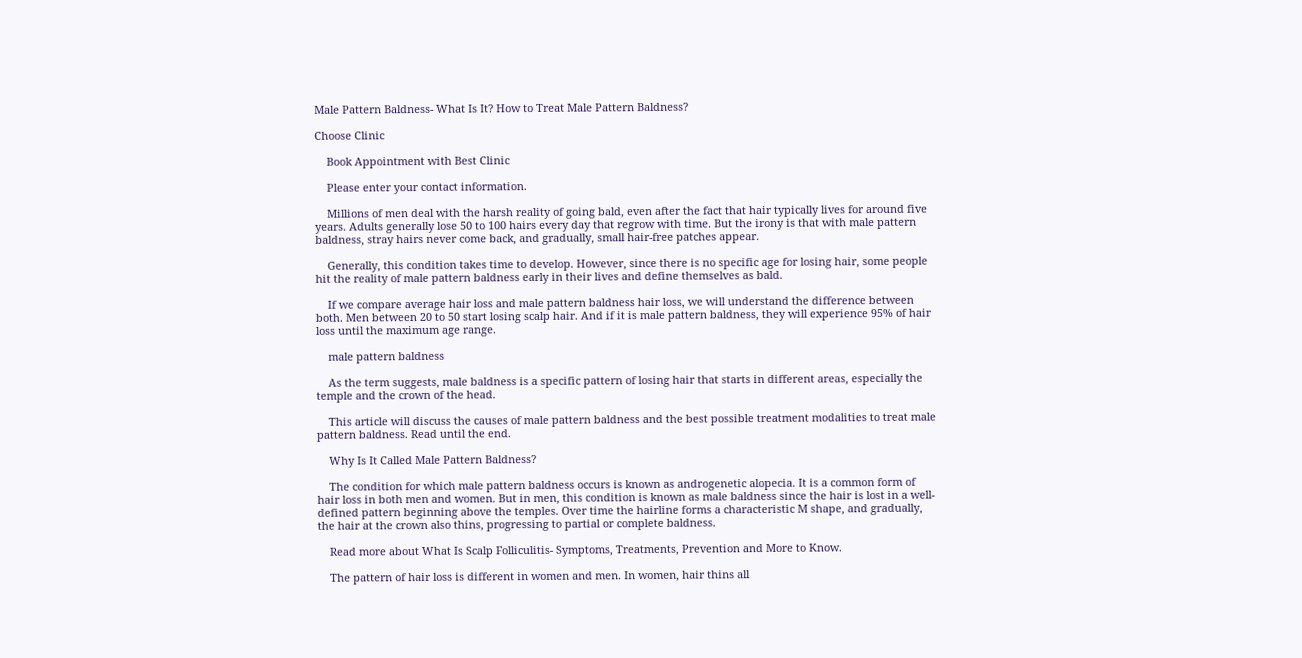Male Pattern Baldness- What Is It? How to Treat Male Pattern Baldness?

Choose Clinic

    Book Appointment with Best Clinic

    Please enter your contact information.

    Millions of men deal with the harsh reality of going bald, even after the fact that hair typically lives for around five years. Adults generally lose 50 to 100 hairs every day that regrow with time. But the irony is that with male pattern baldness, stray hairs never come back, and gradually, small hair-free patches appear.

    Generally, this condition takes time to develop. However, since there is no specific age for losing hair, some people hit the reality of male pattern baldness early in their lives and define themselves as bald.

    If we compare average hair loss and male pattern baldness hair loss, we will understand the difference between both. Men between 20 to 50 start losing scalp hair. And if it is male pattern baldness, they will experience 95% of hair loss until the maximum age range.

    male pattern baldness

    As the term suggests, male baldness is a specific pattern of losing hair that starts in different areas, especially the temple and the crown of the head.

    This article will discuss the causes of male pattern baldness and the best possible treatment modalities to treat male pattern baldness. Read until the end.

    Why Is It Called Male Pattern Baldness?

    The condition for which male pattern baldness occurs is known as androgenetic alopecia. It is a common form of hair loss in both men and women. But in men, this condition is known as male baldness since the hair is lost in a well-defined pattern beginning above the temples. Over time the hairline forms a characteristic M shape, and gradually, the hair at the crown also thins, progressing to partial or complete baldness.

    Read more about What Is Scalp Folliculitis- Symptoms, Treatments, Prevention and More to Know.

    The pattern of hair loss is different in women and men. In women, hair thins all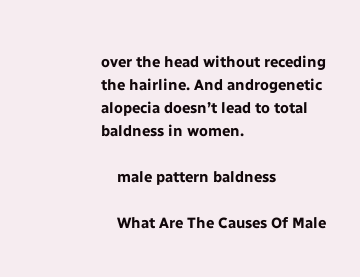over the head without receding the hairline. And androgenetic alopecia doesn’t lead to total baldness in women.

    male pattern baldness

    What Are The Causes Of Male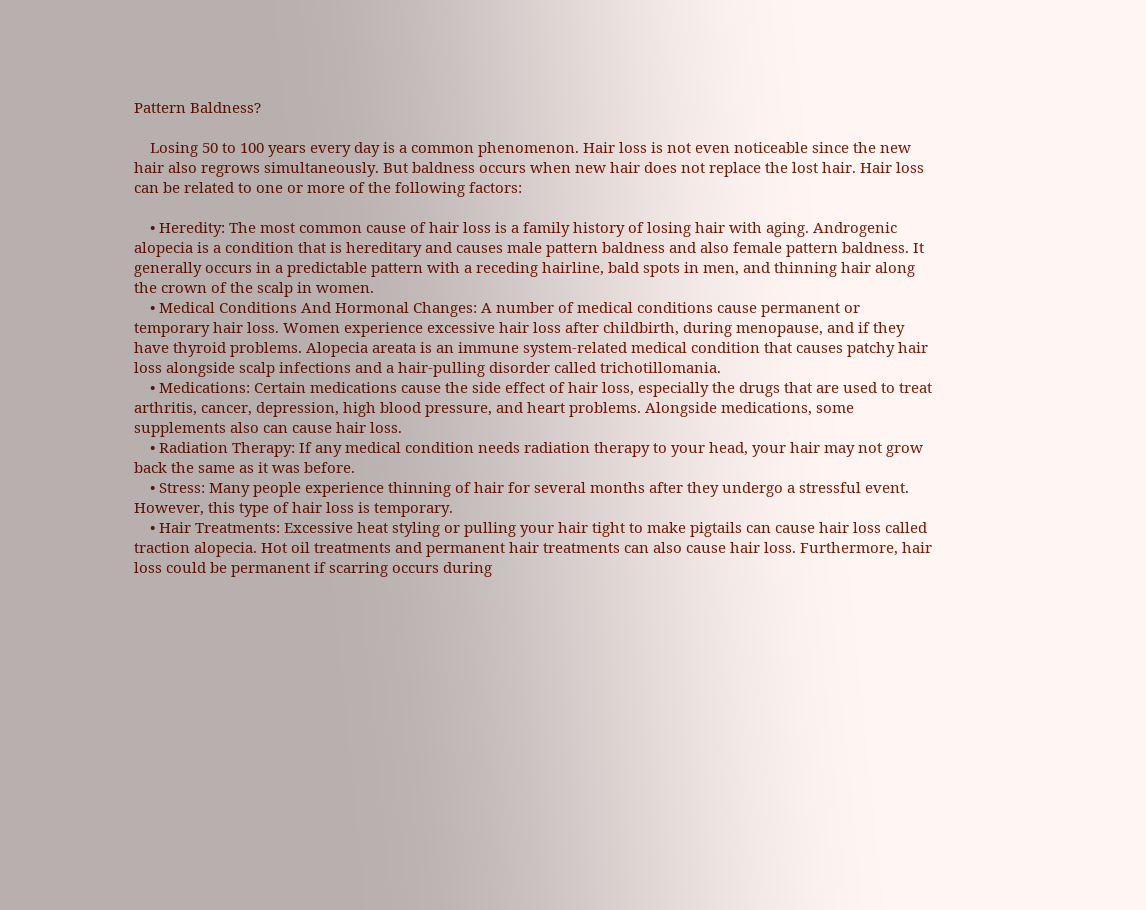Pattern Baldness?

    Losing 50 to 100 years every day is a common phenomenon. Hair loss is not even noticeable since the new hair also regrows simultaneously. But baldness occurs when new hair does not replace the lost hair. Hair loss can be related to one or more of the following factors:

    • Heredity: The most common cause of hair loss is a family history of losing hair with aging. Androgenic alopecia is a condition that is hereditary and causes male pattern baldness and also female pattern baldness. It generally occurs in a predictable pattern with a receding hairline, bald spots in men, and thinning hair along the crown of the scalp in women.
    • Medical Conditions And Hormonal Changes: A number of medical conditions cause permanent or temporary hair loss. Women experience excessive hair loss after childbirth, during menopause, and if they have thyroid problems. Alopecia areata is an immune system-related medical condition that causes patchy hair loss alongside scalp infections and a hair-pulling disorder called trichotillomania.
    • Medications: Certain medications cause the side effect of hair loss, especially the drugs that are used to treat arthritis, cancer, depression, high blood pressure, and heart problems. Alongside medications, some supplements also can cause hair loss.
    • Radiation Therapy: If any medical condition needs radiation therapy to your head, your hair may not grow back the same as it was before.
    • Stress: Many people experience thinning of hair for several months after they undergo a stressful event. However, this type of hair loss is temporary.
    • Hair Treatments: Excessive heat styling or pulling your hair tight to make pigtails can cause hair loss called traction alopecia. Hot oil treatments and permanent hair treatments can also cause hair loss. Furthermore, hair loss could be permanent if scarring occurs during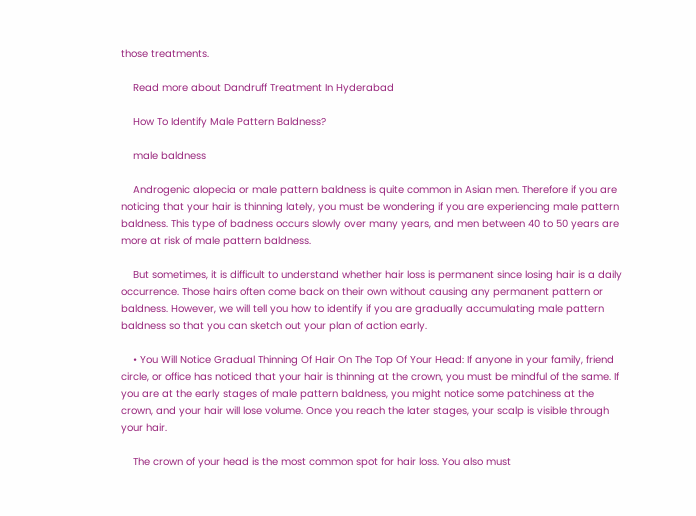those treatments.

    Read more about Dandruff Treatment In Hyderabad

    How To Identify Male Pattern Baldness?

    male baldness

    Androgenic alopecia or male pattern baldness is quite common in Asian men. Therefore if you are noticing that your hair is thinning lately, you must be wondering if you are experiencing male pattern baldness. This type of badness occurs slowly over many years, and men between 40 to 50 years are more at risk of male pattern baldness.

    But sometimes, it is difficult to understand whether hair loss is permanent since losing hair is a daily occurrence. Those hairs often come back on their own without causing any permanent pattern or baldness. However, we will tell you how to identify if you are gradually accumulating male pattern baldness so that you can sketch out your plan of action early.

    • You Will Notice Gradual Thinning Of Hair On The Top Of Your Head: If anyone in your family, friend circle, or office has noticed that your hair is thinning at the crown, you must be mindful of the same. If you are at the early stages of male pattern baldness, you might notice some patchiness at the crown, and your hair will lose volume. Once you reach the later stages, your scalp is visible through your hair.

    The crown of your head is the most common spot for hair loss. You also must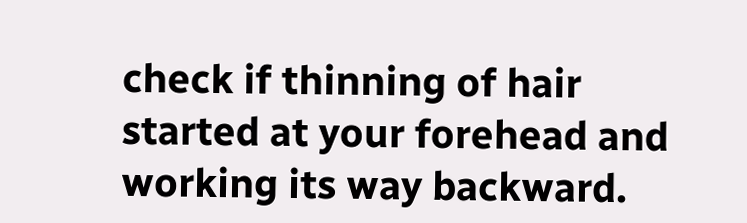check if thinning of hair started at your forehead and working its way backward.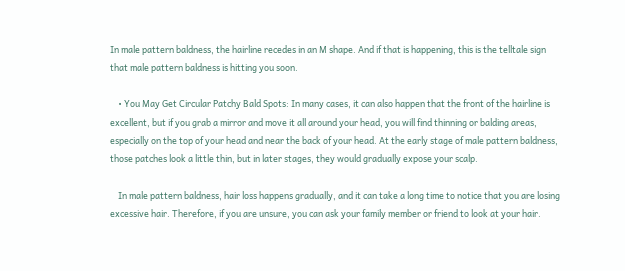In male pattern baldness, the hairline recedes in an M shape. And if that is happening, this is the telltale sign that male pattern baldness is hitting you soon.

    • You May Get Circular Patchy Bald Spots: In many cases, it can also happen that the front of the hairline is excellent, but if you grab a mirror and move it all around your head, you will find thinning or balding areas, especially on the top of your head and near the back of your head. At the early stage of male pattern baldness, those patches look a little thin, but in later stages, they would gradually expose your scalp.

    In male pattern baldness, hair loss happens gradually, and it can take a long time to notice that you are losing excessive hair. Therefore, if you are unsure, you can ask your family member or friend to look at your hair.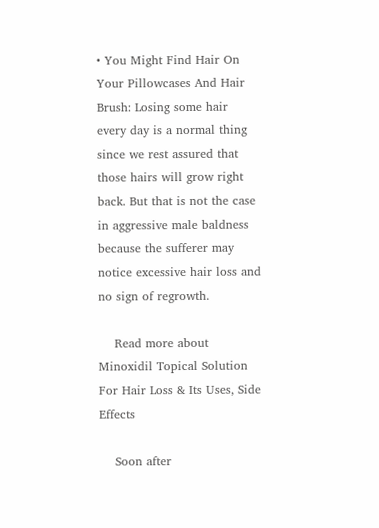• You Might Find Hair On Your Pillowcases And Hair Brush: Losing some hair every day is a normal thing since we rest assured that those hairs will grow right back. But that is not the case in aggressive male baldness because the sufferer may notice excessive hair loss and no sign of regrowth.

    Read more about Minoxidil Topical Solution For Hair Loss & Its Uses, Side Effects

    Soon after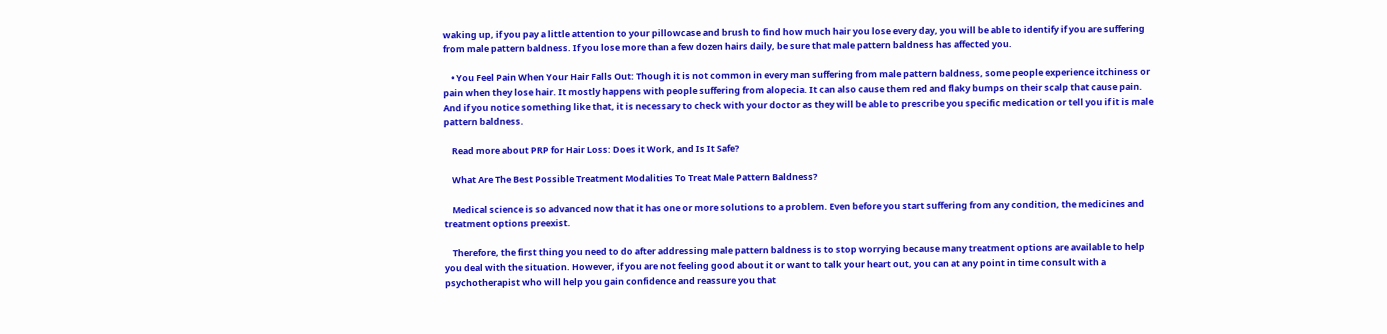waking up, if you pay a little attention to your pillowcase and brush to find how much hair you lose every day, you will be able to identify if you are suffering from male pattern baldness. If you lose more than a few dozen hairs daily, be sure that male pattern baldness has affected you.

    • You Feel Pain When Your Hair Falls Out: Though it is not common in every man suffering from male pattern baldness, some people experience itchiness or pain when they lose hair. It mostly happens with people suffering from alopecia. It can also cause them red and flaky bumps on their scalp that cause pain. And if you notice something like that, it is necessary to check with your doctor as they will be able to prescribe you specific medication or tell you if it is male pattern baldness.

    Read more about PRP for Hair Loss: Does it Work, and Is It Safe?

    What Are The Best Possible Treatment Modalities To Treat Male Pattern Baldness?

    Medical science is so advanced now that it has one or more solutions to a problem. Even before you start suffering from any condition, the medicines and treatment options preexist.

    Therefore, the first thing you need to do after addressing male pattern baldness is to stop worrying because many treatment options are available to help you deal with the situation. However, if you are not feeling good about it or want to talk your heart out, you can at any point in time consult with a psychotherapist who will help you gain confidence and reassure you that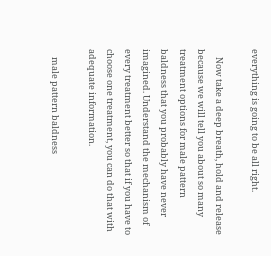everything is going to be all right.

    Now take a deep breath, hold and release because we will tell you about so many treatment options for male pattern baldness that you probably have never imagined. Understand the mechanism of every treatment better so that if you have to choose one treatment, you can do that with adequate information.

    male pattern baldness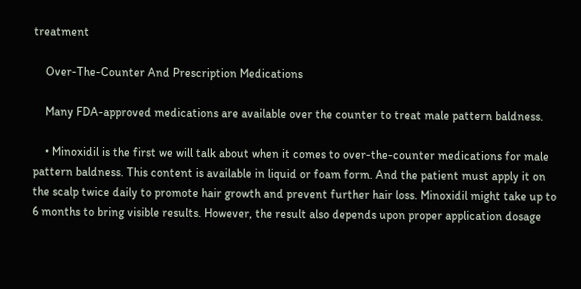treatment

    Over-The-Counter And Prescription Medications

    Many FDA-approved medications are available over the counter to treat male pattern baldness.

    • Minoxidil is the first we will talk about when it comes to over-the-counter medications for male pattern baldness. This content is available in liquid or foam form. And the patient must apply it on the scalp twice daily to promote hair growth and prevent further hair loss. Minoxidil might take up to 6 months to bring visible results. However, the result also depends upon proper application dosage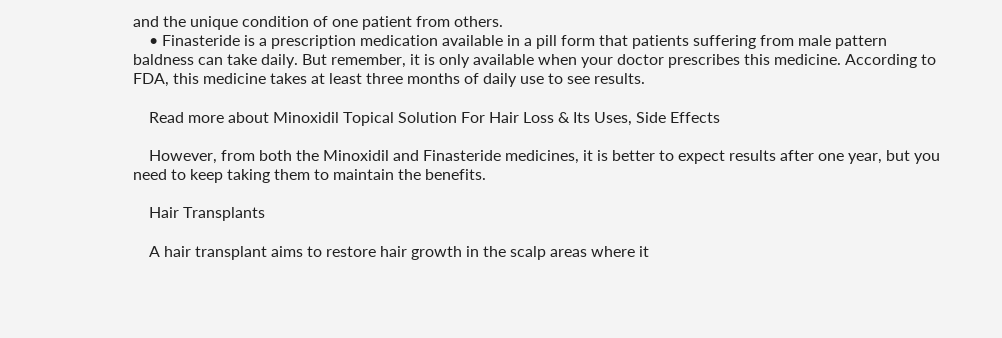and the unique condition of one patient from others.
    • Finasteride is a prescription medication available in a pill form that patients suffering from male pattern baldness can take daily. But remember, it is only available when your doctor prescribes this medicine. According to FDA, this medicine takes at least three months of daily use to see results.

    Read more about Minoxidil Topical Solution For Hair Loss & Its Uses, Side Effects

    However, from both the Minoxidil and Finasteride medicines, it is better to expect results after one year, but you need to keep taking them to maintain the benefits.

    Hair Transplants

    A hair transplant aims to restore hair growth in the scalp areas where it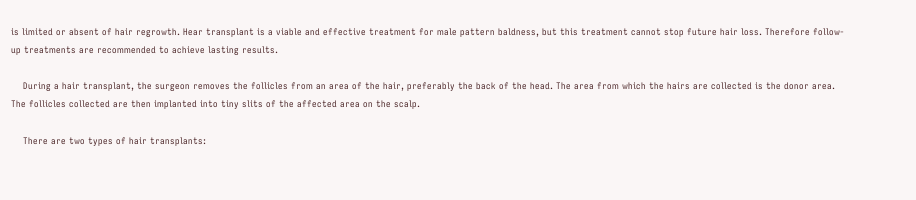is limited or absent of hair regrowth. Hear transplant is a viable and effective treatment for male pattern baldness, but this treatment cannot stop future hair loss. Therefore follow-up treatments are recommended to achieve lasting results.

    During a hair transplant, the surgeon removes the follicles from an area of the hair, preferably the back of the head. The area from which the hairs are collected is the donor area. The follicles collected are then implanted into tiny slits of the affected area on the scalp.

    There are two types of hair transplants: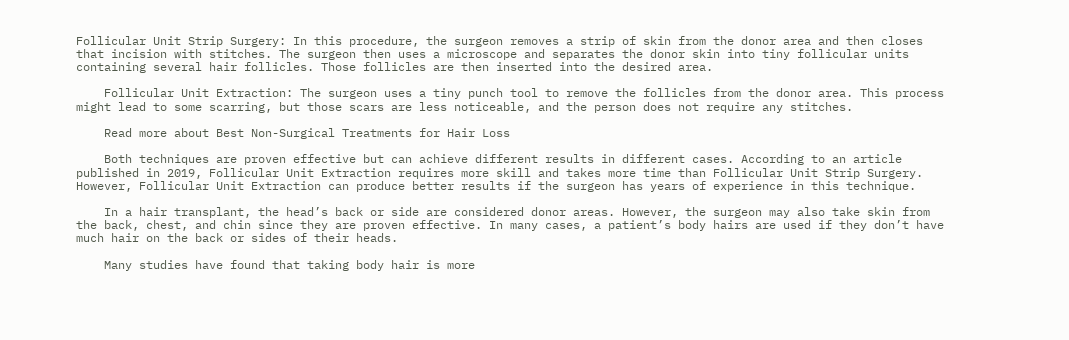Follicular Unit Strip Surgery: In this procedure, the surgeon removes a strip of skin from the donor area and then closes that incision with stitches. The surgeon then uses a microscope and separates the donor skin into tiny follicular units containing several hair follicles. Those follicles are then inserted into the desired area.

    Follicular Unit Extraction: The surgeon uses a tiny punch tool to remove the follicles from the donor area. This process might lead to some scarring, but those scars are less noticeable, and the person does not require any stitches.

    Read more about Best Non-Surgical Treatments for Hair Loss

    Both techniques are proven effective but can achieve different results in different cases. According to an article published in 2019, Follicular Unit Extraction requires more skill and takes more time than Follicular Unit Strip Surgery. However, Follicular Unit Extraction can produce better results if the surgeon has years of experience in this technique.

    In a hair transplant, the head’s back or side are considered donor areas. However, the surgeon may also take skin from the back, chest, and chin since they are proven effective. In many cases, a patient’s body hairs are used if they don’t have much hair on the back or sides of their heads.

    Many studies have found that taking body hair is more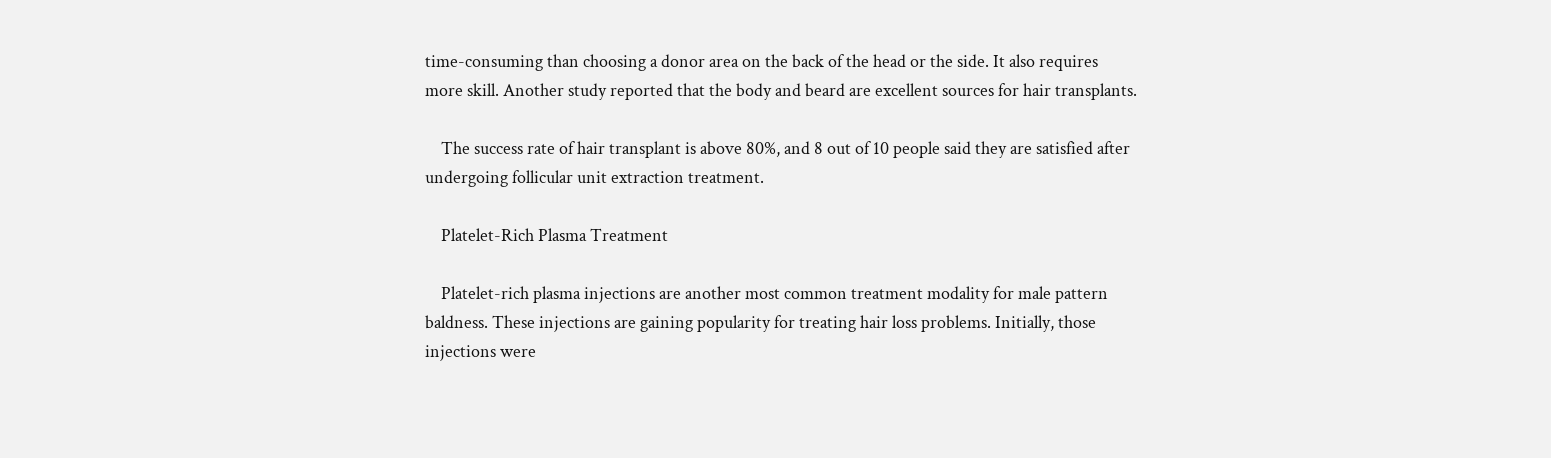time-consuming than choosing a donor area on the back of the head or the side. It also requires more skill. Another study reported that the body and beard are excellent sources for hair transplants.

    The success rate of hair transplant is above 80%, and 8 out of 10 people said they are satisfied after undergoing follicular unit extraction treatment.

    Platelet-Rich Plasma Treatment

    Platelet-rich plasma injections are another most common treatment modality for male pattern baldness. These injections are gaining popularity for treating hair loss problems. Initially, those injections were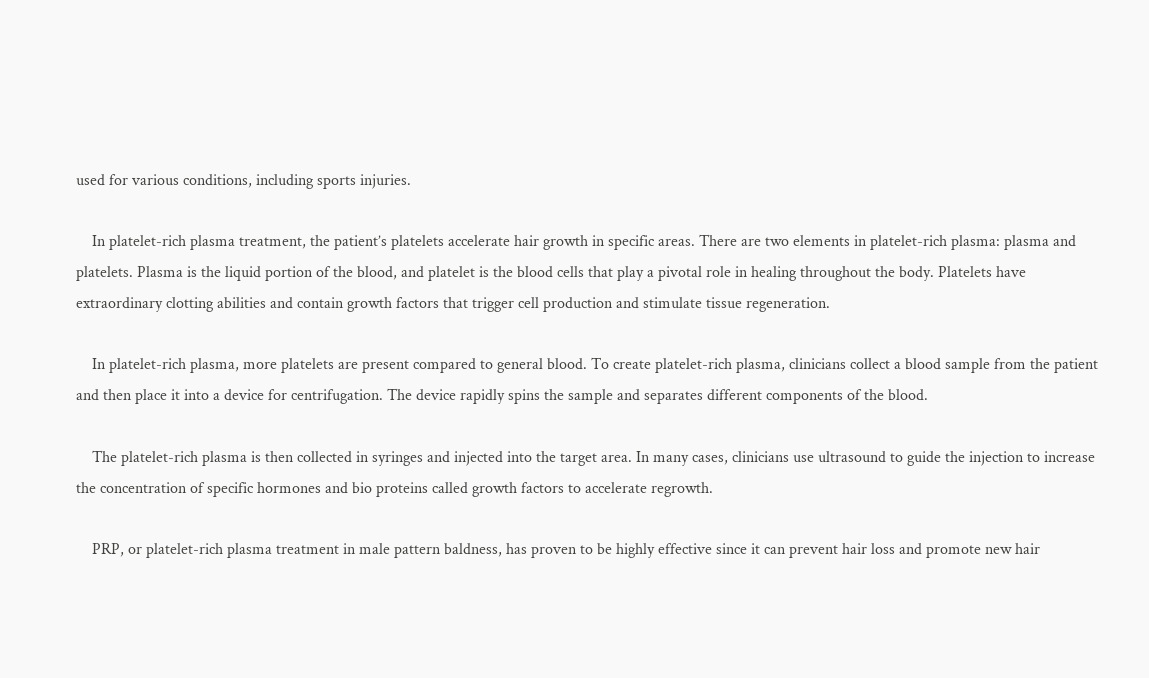used for various conditions, including sports injuries.

    In platelet-rich plasma treatment, the patient’s platelets accelerate hair growth in specific areas. There are two elements in platelet-rich plasma: plasma and platelets. Plasma is the liquid portion of the blood, and platelet is the blood cells that play a pivotal role in healing throughout the body. Platelets have extraordinary clotting abilities and contain growth factors that trigger cell production and stimulate tissue regeneration.

    In platelet-rich plasma, more platelets are present compared to general blood. To create platelet-rich plasma, clinicians collect a blood sample from the patient and then place it into a device for centrifugation. The device rapidly spins the sample and separates different components of the blood.

    The platelet-rich plasma is then collected in syringes and injected into the target area. In many cases, clinicians use ultrasound to guide the injection to increase the concentration of specific hormones and bio proteins called growth factors to accelerate regrowth.

    PRP, or platelet-rich plasma treatment in male pattern baldness, has proven to be highly effective since it can prevent hair loss and promote new hair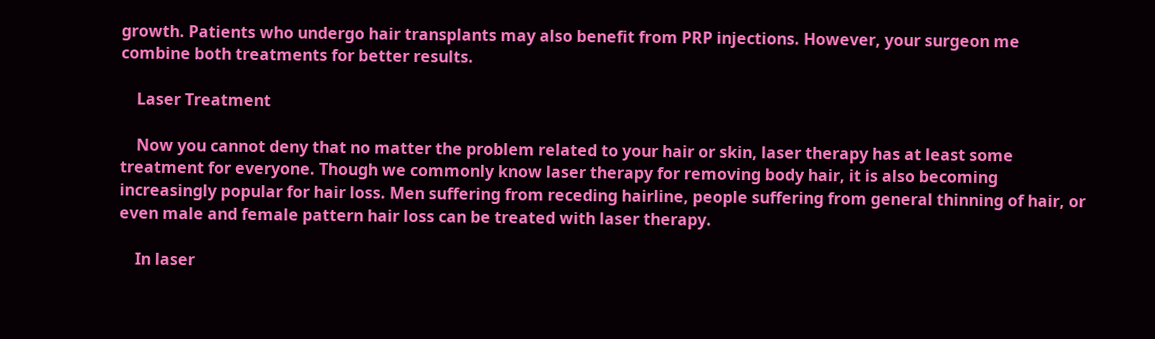growth. Patients who undergo hair transplants may also benefit from PRP injections. However, your surgeon me combine both treatments for better results.

    Laser Treatment

    Now you cannot deny that no matter the problem related to your hair or skin, laser therapy has at least some treatment for everyone. Though we commonly know laser therapy for removing body hair, it is also becoming increasingly popular for hair loss. Men suffering from receding hairline, people suffering from general thinning of hair, or even male and female pattern hair loss can be treated with laser therapy.

    In laser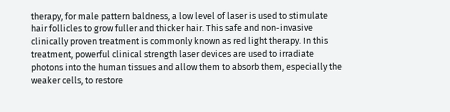therapy, for male pattern baldness, a low level of laser is used to stimulate hair follicles to grow fuller and thicker hair. This safe and non-invasive clinically proven treatment is commonly known as red light therapy. In this treatment, powerful clinical strength laser devices are used to irradiate photons into the human tissues and allow them to absorb them, especially the weaker cells, to restore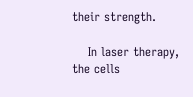their strength.

    In laser therapy, the cells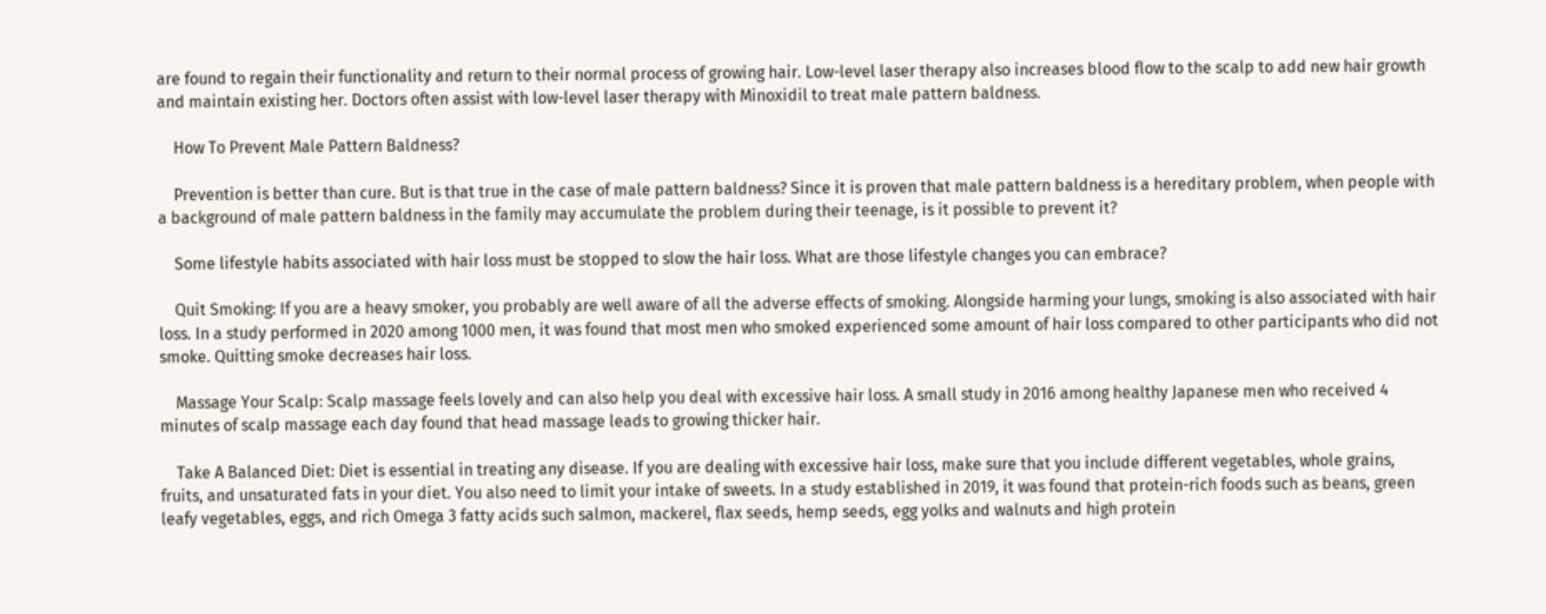are found to regain their functionality and return to their normal process of growing hair. Low-level laser therapy also increases blood flow to the scalp to add new hair growth and maintain existing her. Doctors often assist with low-level laser therapy with Minoxidil to treat male pattern baldness.

    How To Prevent Male Pattern Baldness?

    Prevention is better than cure. But is that true in the case of male pattern baldness? Since it is proven that male pattern baldness is a hereditary problem, when people with a background of male pattern baldness in the family may accumulate the problem during their teenage, is it possible to prevent it?

    Some lifestyle habits associated with hair loss must be stopped to slow the hair loss. What are those lifestyle changes you can embrace?

    Quit Smoking: If you are a heavy smoker, you probably are well aware of all the adverse effects of smoking. Alongside harming your lungs, smoking is also associated with hair loss. In a study performed in 2020 among 1000 men, it was found that most men who smoked experienced some amount of hair loss compared to other participants who did not smoke. Quitting smoke decreases hair loss.

    Massage Your Scalp: Scalp massage feels lovely and can also help you deal with excessive hair loss. A small study in 2016 among healthy Japanese men who received 4 minutes of scalp massage each day found that head massage leads to growing thicker hair.

    Take A Balanced Diet: Diet is essential in treating any disease. If you are dealing with excessive hair loss, make sure that you include different vegetables, whole grains, fruits, and unsaturated fats in your diet. You also need to limit your intake of sweets. In a study established in 2019, it was found that protein-rich foods such as beans, green leafy vegetables, eggs, and rich Omega 3 fatty acids such salmon, mackerel, flax seeds, hemp seeds, egg yolks and walnuts and high protein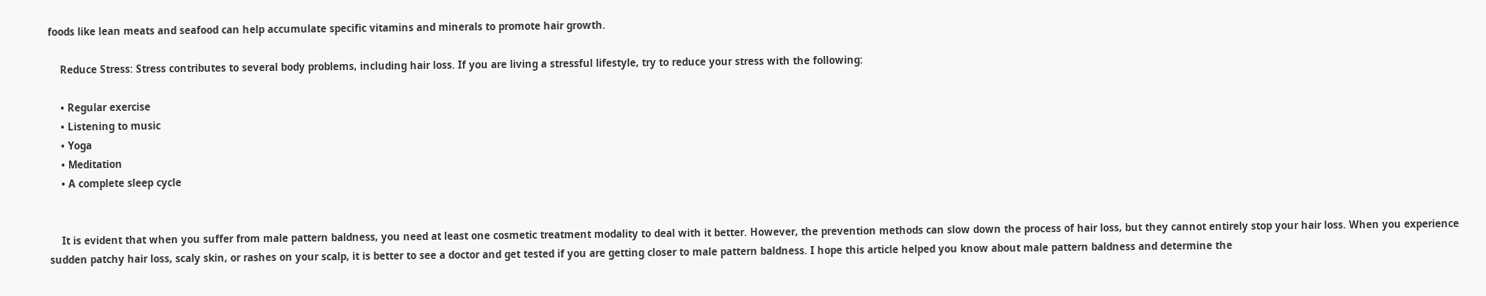foods like lean meats and seafood can help accumulate specific vitamins and minerals to promote hair growth.

    Reduce Stress: Stress contributes to several body problems, including hair loss. If you are living a stressful lifestyle, try to reduce your stress with the following:

    • Regular exercise
    • Listening to music
    • Yoga
    • Meditation
    • A complete sleep cycle


    It is evident that when you suffer from male pattern baldness, you need at least one cosmetic treatment modality to deal with it better. However, the prevention methods can slow down the process of hair loss, but they cannot entirely stop your hair loss. When you experience sudden patchy hair loss, scaly skin, or rashes on your scalp, it is better to see a doctor and get tested if you are getting closer to male pattern baldness. I hope this article helped you know about male pattern baldness and determine the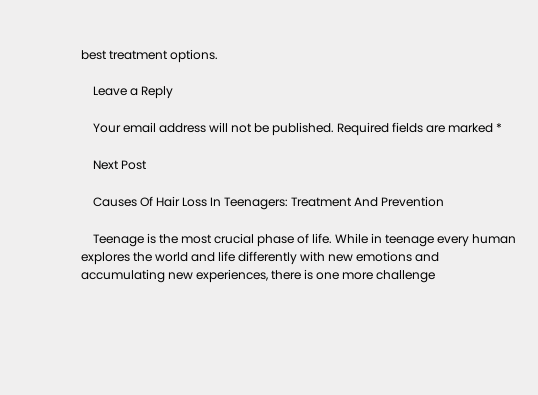best treatment options.

    Leave a Reply

    Your email address will not be published. Required fields are marked *

    Next Post

    Causes Of Hair Loss In Teenagers: Treatment And Prevention

    Teenage is the most crucial phase of life. While in teenage every human explores the world and life differently with new emotions and accumulating new experiences, there is one more challenge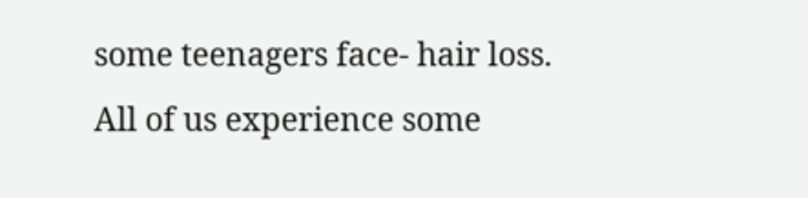some teenagers face- hair loss. All of us experience some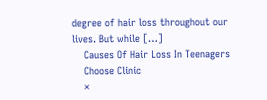degree of hair loss throughout our lives. But while […]
    Causes Of Hair Loss In Teenagers
    Choose Clinic
    ×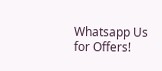Whatsapp Us for Offers!